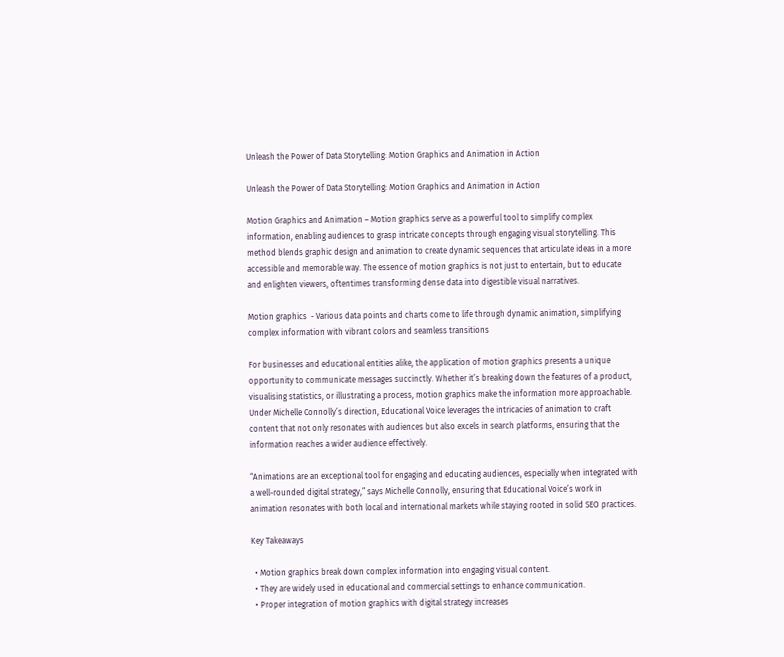Unleash the Power of Data Storytelling: Motion Graphics and Animation in Action

Unleash the Power of Data Storytelling: Motion Graphics and Animation in Action

Motion Graphics and Animation – Motion graphics serve as a powerful tool to simplify complex information, enabling audiences to grasp intricate concepts through engaging visual storytelling. This method blends graphic design and animation to create dynamic sequences that articulate ideas in a more accessible and memorable way. The essence of motion graphics is not just to entertain, but to educate and enlighten viewers, oftentimes transforming dense data into digestible visual narratives.

Motion graphics  - Various data points and charts come to life through dynamic animation, simplifying complex information with vibrant colors and seamless transitions

For businesses and educational entities alike, the application of motion graphics presents a unique opportunity to communicate messages succinctly. Whether it’s breaking down the features of a product, visualising statistics, or illustrating a process, motion graphics make the information more approachable. Under Michelle Connolly’s direction, Educational Voice leverages the intricacies of animation to craft content that not only resonates with audiences but also excels in search platforms, ensuring that the information reaches a wider audience effectively.

“Animations are an exceptional tool for engaging and educating audiences, especially when integrated with a well-rounded digital strategy,” says Michelle Connolly, ensuring that Educational Voice’s work in animation resonates with both local and international markets while staying rooted in solid SEO practices.

Key Takeaways

  • Motion graphics break down complex information into engaging visual content.
  • They are widely used in educational and commercial settings to enhance communication.
  • Proper integration of motion graphics with digital strategy increases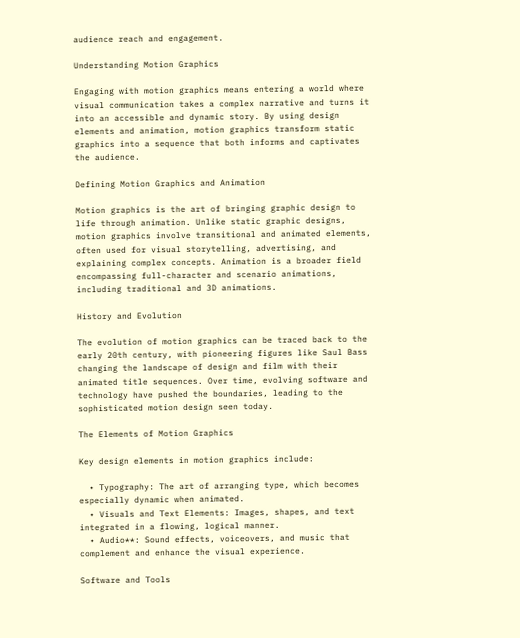audience reach and engagement.

Understanding Motion Graphics

Engaging with motion graphics means entering a world where visual communication takes a complex narrative and turns it into an accessible and dynamic story. By using design elements and animation, motion graphics transform static graphics into a sequence that both informs and captivates the audience.

Defining Motion Graphics and Animation

Motion graphics is the art of bringing graphic design to life through animation. Unlike static graphic designs, motion graphics involve transitional and animated elements, often used for visual storytelling, advertising, and explaining complex concepts. Animation is a broader field encompassing full-character and scenario animations, including traditional and 3D animations.

History and Evolution

The evolution of motion graphics can be traced back to the early 20th century, with pioneering figures like Saul Bass changing the landscape of design and film with their animated title sequences. Over time, evolving software and technology have pushed the boundaries, leading to the sophisticated motion design seen today.

The Elements of Motion Graphics

Key design elements in motion graphics include:

  • Typography: The art of arranging type, which becomes especially dynamic when animated.
  • Visuals and Text Elements: Images, shapes, and text integrated in a flowing, logical manner.
  • Audio**: Sound effects, voiceovers, and music that complement and enhance the visual experience.

Software and Tools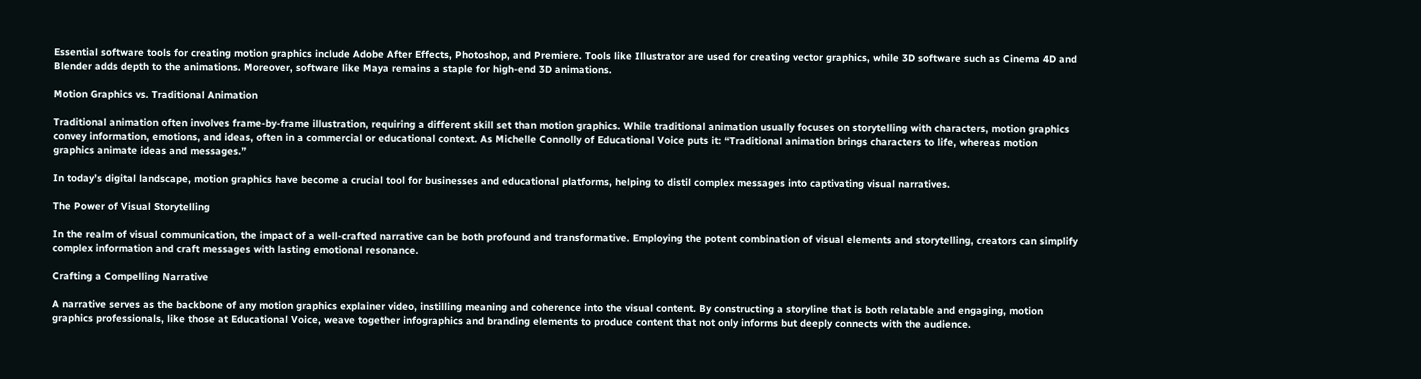Essential software tools for creating motion graphics include Adobe After Effects, Photoshop, and Premiere. Tools like Illustrator are used for creating vector graphics, while 3D software such as Cinema 4D and Blender adds depth to the animations. Moreover, software like Maya remains a staple for high-end 3D animations.

Motion Graphics vs. Traditional Animation

Traditional animation often involves frame-by-frame illustration, requiring a different skill set than motion graphics. While traditional animation usually focuses on storytelling with characters, motion graphics convey information, emotions, and ideas, often in a commercial or educational context. As Michelle Connolly of Educational Voice puts it: “Traditional animation brings characters to life, whereas motion graphics animate ideas and messages.”

In today’s digital landscape, motion graphics have become a crucial tool for businesses and educational platforms, helping to distil complex messages into captivating visual narratives.

The Power of Visual Storytelling

In the realm of visual communication, the impact of a well-crafted narrative can be both profound and transformative. Employing the potent combination of visual elements and storytelling, creators can simplify complex information and craft messages with lasting emotional resonance.

Crafting a Compelling Narrative

A narrative serves as the backbone of any motion graphics explainer video, instilling meaning and coherence into the visual content. By constructing a storyline that is both relatable and engaging, motion graphics professionals, like those at Educational Voice, weave together infographics and branding elements to produce content that not only informs but deeply connects with the audience.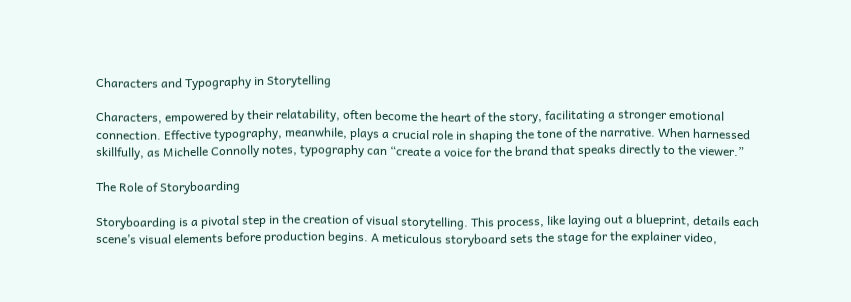Characters and Typography in Storytelling

Characters, empowered by their relatability, often become the heart of the story, facilitating a stronger emotional connection. Effective typography, meanwhile, plays a crucial role in shaping the tone of the narrative. When harnessed skillfully, as Michelle Connolly notes, typography can “create a voice for the brand that speaks directly to the viewer.”

The Role of Storyboarding

Storyboarding is a pivotal step in the creation of visual storytelling. This process, like laying out a blueprint, details each scene’s visual elements before production begins. A meticulous storyboard sets the stage for the explainer video,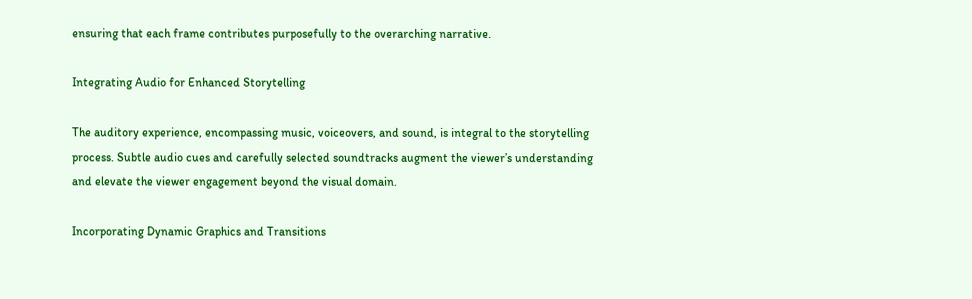ensuring that each frame contributes purposefully to the overarching narrative.

Integrating Audio for Enhanced Storytelling

The auditory experience, encompassing music, voiceovers, and sound, is integral to the storytelling process. Subtle audio cues and carefully selected soundtracks augment the viewer’s understanding and elevate the viewer engagement beyond the visual domain.

Incorporating Dynamic Graphics and Transitions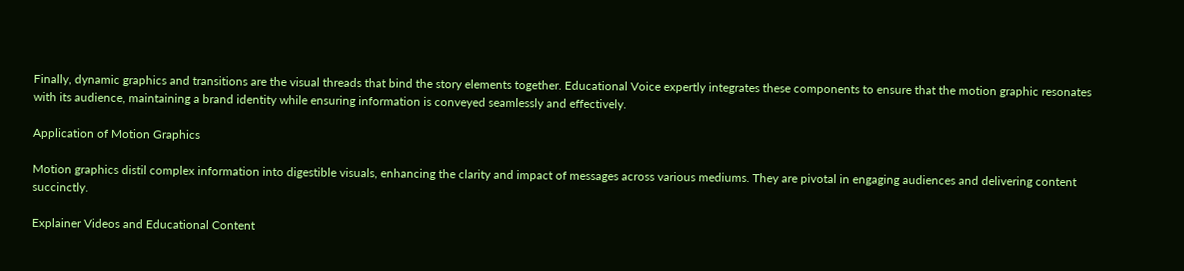Finally, dynamic graphics and transitions are the visual threads that bind the story elements together. Educational Voice expertly integrates these components to ensure that the motion graphic resonates with its audience, maintaining a brand identity while ensuring information is conveyed seamlessly and effectively.

Application of Motion Graphics

Motion graphics distil complex information into digestible visuals, enhancing the clarity and impact of messages across various mediums. They are pivotal in engaging audiences and delivering content succinctly.

Explainer Videos and Educational Content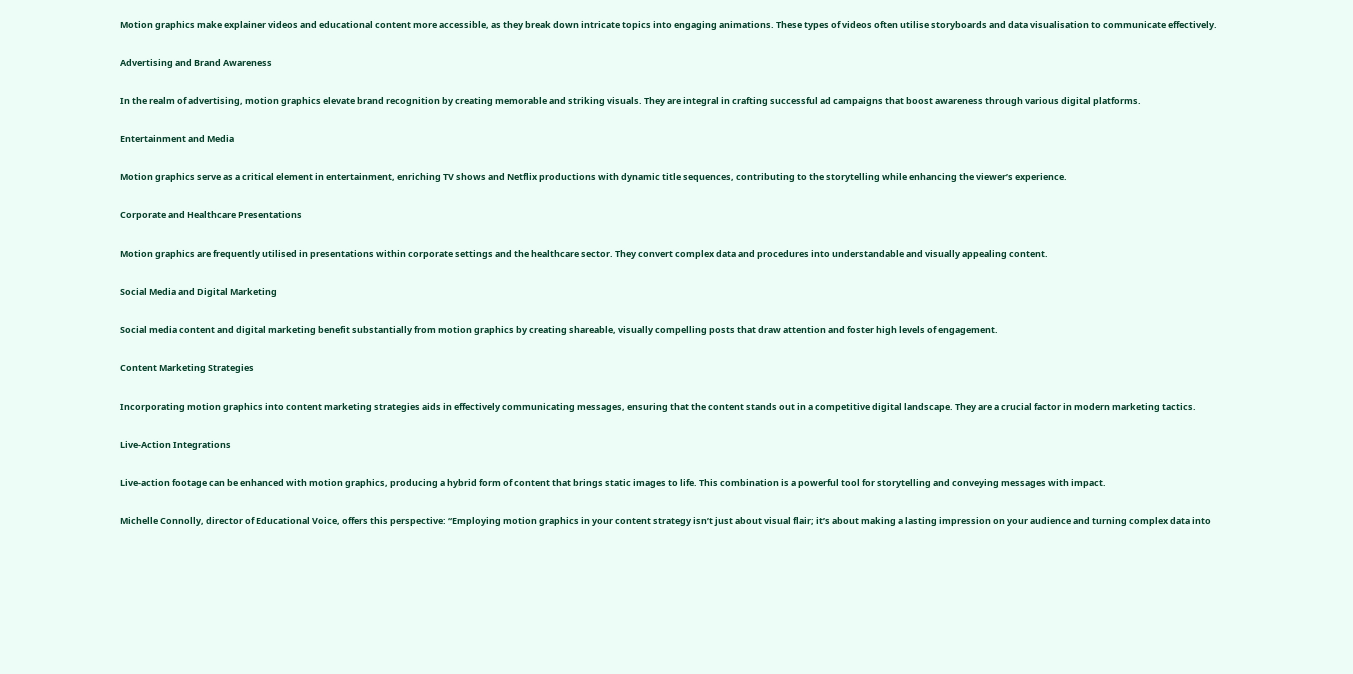Motion graphics make explainer videos and educational content more accessible, as they break down intricate topics into engaging animations. These types of videos often utilise storyboards and data visualisation to communicate effectively.

Advertising and Brand Awareness

In the realm of advertising, motion graphics elevate brand recognition by creating memorable and striking visuals. They are integral in crafting successful ad campaigns that boost awareness through various digital platforms.

Entertainment and Media

Motion graphics serve as a critical element in entertainment, enriching TV shows and Netflix productions with dynamic title sequences, contributing to the storytelling while enhancing the viewer’s experience.

Corporate and Healthcare Presentations

Motion graphics are frequently utilised in presentations within corporate settings and the healthcare sector. They convert complex data and procedures into understandable and visually appealing content.

Social Media and Digital Marketing

Social media content and digital marketing benefit substantially from motion graphics by creating shareable, visually compelling posts that draw attention and foster high levels of engagement.

Content Marketing Strategies

Incorporating motion graphics into content marketing strategies aids in effectively communicating messages, ensuring that the content stands out in a competitive digital landscape. They are a crucial factor in modern marketing tactics.

Live-Action Integrations

Live-action footage can be enhanced with motion graphics, producing a hybrid form of content that brings static images to life. This combination is a powerful tool for storytelling and conveying messages with impact.

Michelle Connolly, director of Educational Voice, offers this perspective: “Employing motion graphics in your content strategy isn’t just about visual flair; it’s about making a lasting impression on your audience and turning complex data into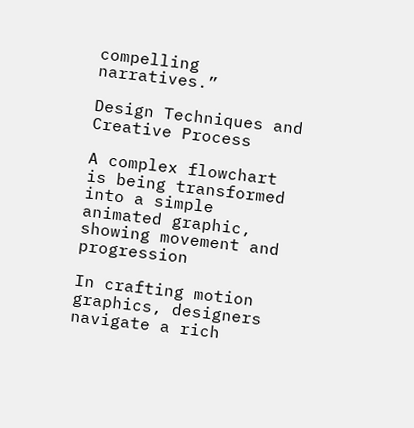compelling narratives.”

Design Techniques and Creative Process

A complex flowchart is being transformed into a simple animated graphic, showing movement and progression

In crafting motion graphics, designers navigate a rich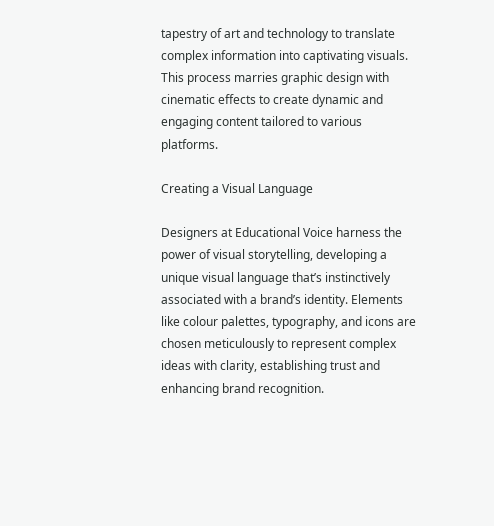tapestry of art and technology to translate complex information into captivating visuals. This process marries graphic design with cinematic effects to create dynamic and engaging content tailored to various platforms.

Creating a Visual Language

Designers at Educational Voice harness the power of visual storytelling, developing a unique visual language that’s instinctively associated with a brand’s identity. Elements like colour palettes, typography, and icons are chosen meticulously to represent complex ideas with clarity, establishing trust and enhancing brand recognition.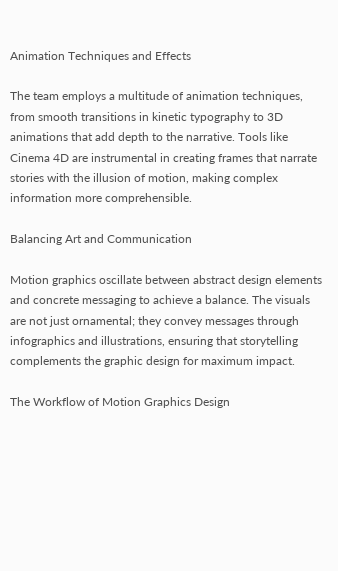Animation Techniques and Effects

The team employs a multitude of animation techniques, from smooth transitions in kinetic typography to 3D animations that add depth to the narrative. Tools like Cinema 4D are instrumental in creating frames that narrate stories with the illusion of motion, making complex information more comprehensible.

Balancing Art and Communication

Motion graphics oscillate between abstract design elements and concrete messaging to achieve a balance. The visuals are not just ornamental; they convey messages through infographics and illustrations, ensuring that storytelling complements the graphic design for maximum impact.

The Workflow of Motion Graphics Design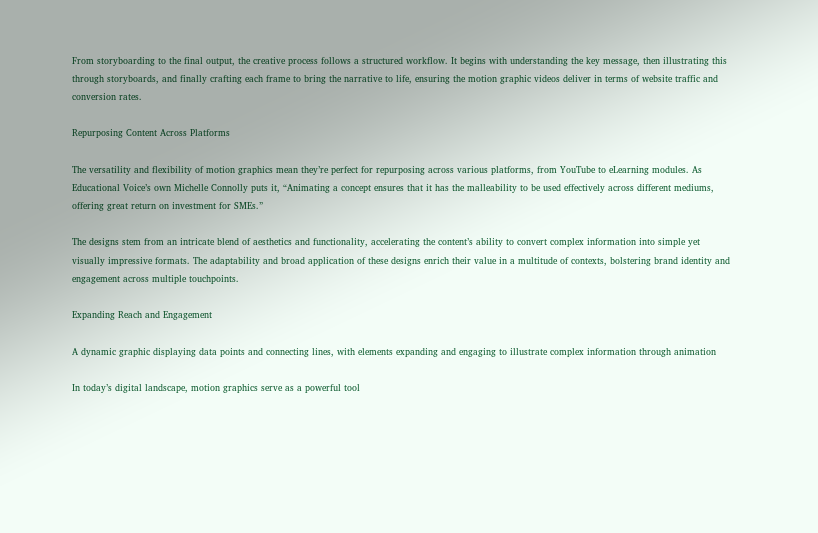From storyboarding to the final output, the creative process follows a structured workflow. It begins with understanding the key message, then illustrating this through storyboards, and finally crafting each frame to bring the narrative to life, ensuring the motion graphic videos deliver in terms of website traffic and conversion rates.

Repurposing Content Across Platforms

The versatility and flexibility of motion graphics mean they’re perfect for repurposing across various platforms, from YouTube to eLearning modules. As Educational Voice’s own Michelle Connolly puts it, “Animating a concept ensures that it has the malleability to be used effectively across different mediums, offering great return on investment for SMEs.”

The designs stem from an intricate blend of aesthetics and functionality, accelerating the content’s ability to convert complex information into simple yet visually impressive formats. The adaptability and broad application of these designs enrich their value in a multitude of contexts, bolstering brand identity and engagement across multiple touchpoints.

Expanding Reach and Engagement

A dynamic graphic displaying data points and connecting lines, with elements expanding and engaging to illustrate complex information through animation

In today’s digital landscape, motion graphics serve as a powerful tool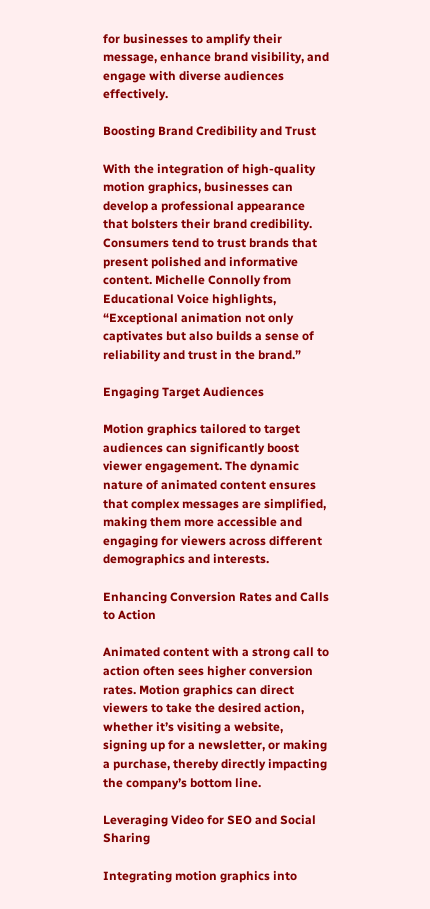for businesses to amplify their message, enhance brand visibility, and engage with diverse audiences effectively.

Boosting Brand Credibility and Trust

With the integration of high-quality motion graphics, businesses can develop a professional appearance that bolsters their brand credibility. Consumers tend to trust brands that present polished and informative content. Michelle Connolly from Educational Voice highlights, “Exceptional animation not only captivates but also builds a sense of reliability and trust in the brand.”

Engaging Target Audiences

Motion graphics tailored to target audiences can significantly boost viewer engagement. The dynamic nature of animated content ensures that complex messages are simplified, making them more accessible and engaging for viewers across different demographics and interests.

Enhancing Conversion Rates and Calls to Action

Animated content with a strong call to action often sees higher conversion rates. Motion graphics can direct viewers to take the desired action, whether it’s visiting a website, signing up for a newsletter, or making a purchase, thereby directly impacting the company’s bottom line.

Leveraging Video for SEO and Social Sharing

Integrating motion graphics into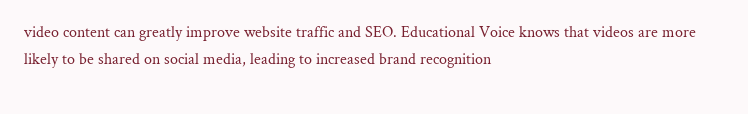video content can greatly improve website traffic and SEO. Educational Voice knows that videos are more likely to be shared on social media, leading to increased brand recognition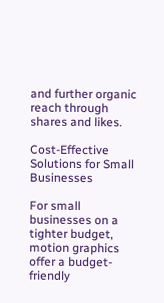and further organic reach through shares and likes.

Cost-Effective Solutions for Small Businesses

For small businesses on a tighter budget, motion graphics offer a budget-friendly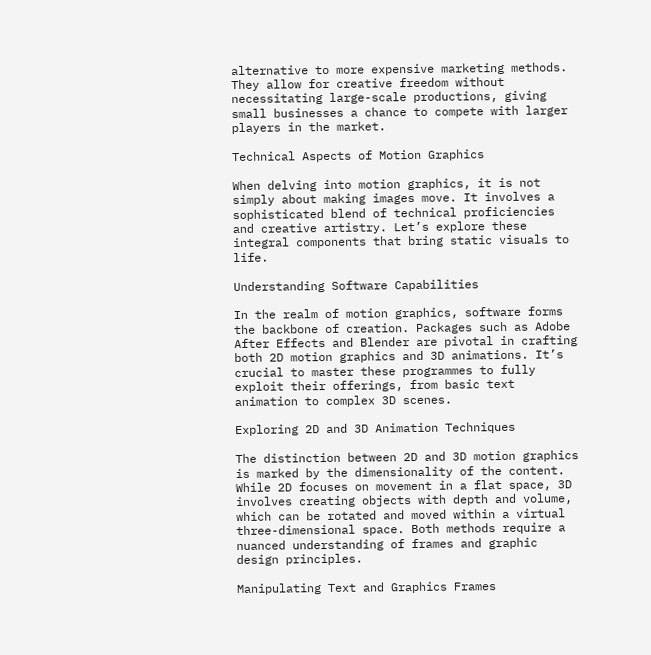alternative to more expensive marketing methods. They allow for creative freedom without necessitating large-scale productions, giving small businesses a chance to compete with larger players in the market.

Technical Aspects of Motion Graphics

When delving into motion graphics, it is not simply about making images move. It involves a sophisticated blend of technical proficiencies and creative artistry. Let’s explore these integral components that bring static visuals to life.

Understanding Software Capabilities

In the realm of motion graphics, software forms the backbone of creation. Packages such as Adobe After Effects and Blender are pivotal in crafting both 2D motion graphics and 3D animations. It’s crucial to master these programmes to fully exploit their offerings, from basic text animation to complex 3D scenes.

Exploring 2D and 3D Animation Techniques

The distinction between 2D and 3D motion graphics is marked by the dimensionality of the content. While 2D focuses on movement in a flat space, 3D involves creating objects with depth and volume, which can be rotated and moved within a virtual three-dimensional space. Both methods require a nuanced understanding of frames and graphic design principles.

Manipulating Text and Graphics Frames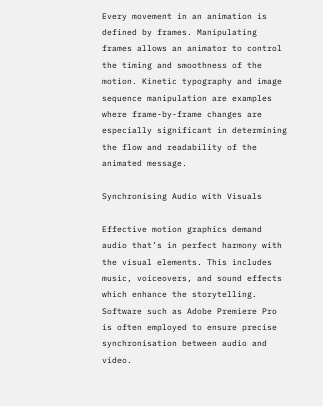Every movement in an animation is defined by frames. Manipulating frames allows an animator to control the timing and smoothness of the motion. Kinetic typography and image sequence manipulation are examples where frame-by-frame changes are especially significant in determining the flow and readability of the animated message.

Synchronising Audio with Visuals

Effective motion graphics demand audio that’s in perfect harmony with the visual elements. This includes music, voiceovers, and sound effects which enhance the storytelling. Software such as Adobe Premiere Pro is often employed to ensure precise synchronisation between audio and video.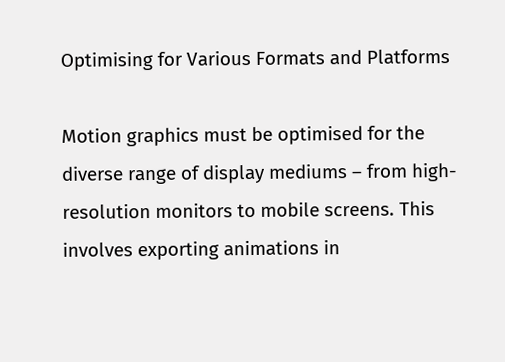Optimising for Various Formats and Platforms

Motion graphics must be optimised for the diverse range of display mediums – from high-resolution monitors to mobile screens. This involves exporting animations in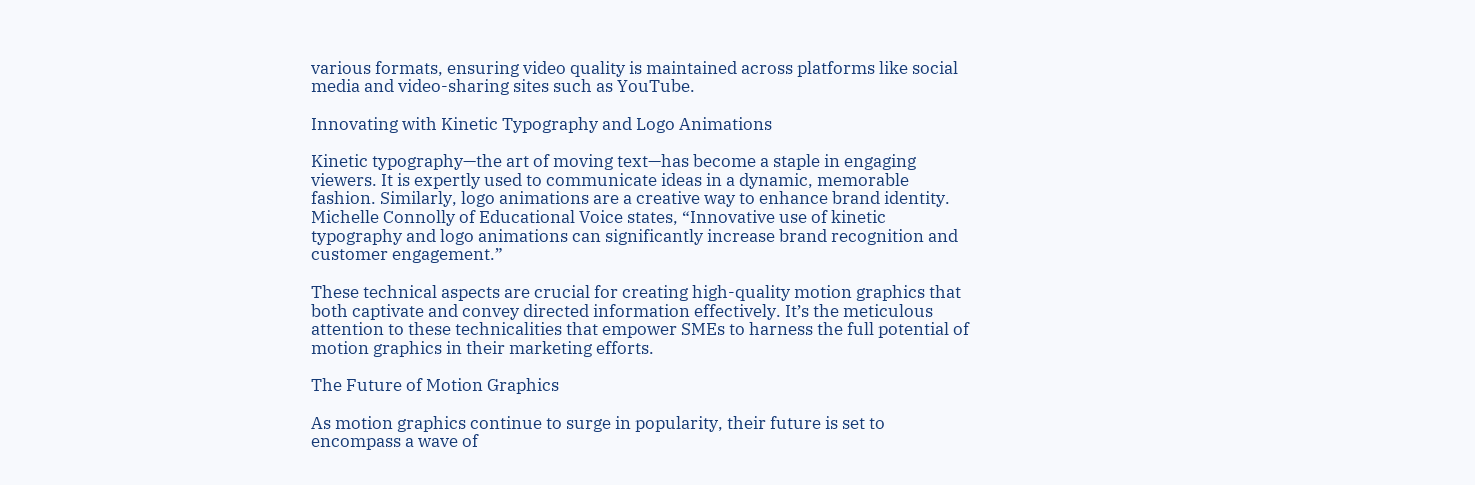various formats, ensuring video quality is maintained across platforms like social media and video-sharing sites such as YouTube.

Innovating with Kinetic Typography and Logo Animations

Kinetic typography—the art of moving text—has become a staple in engaging viewers. It is expertly used to communicate ideas in a dynamic, memorable fashion. Similarly, logo animations are a creative way to enhance brand identity. Michelle Connolly of Educational Voice states, “Innovative use of kinetic typography and logo animations can significantly increase brand recognition and customer engagement.”

These technical aspects are crucial for creating high-quality motion graphics that both captivate and convey directed information effectively. It’s the meticulous attention to these technicalities that empower SMEs to harness the full potential of motion graphics in their marketing efforts.

The Future of Motion Graphics

As motion graphics continue to surge in popularity, their future is set to encompass a wave of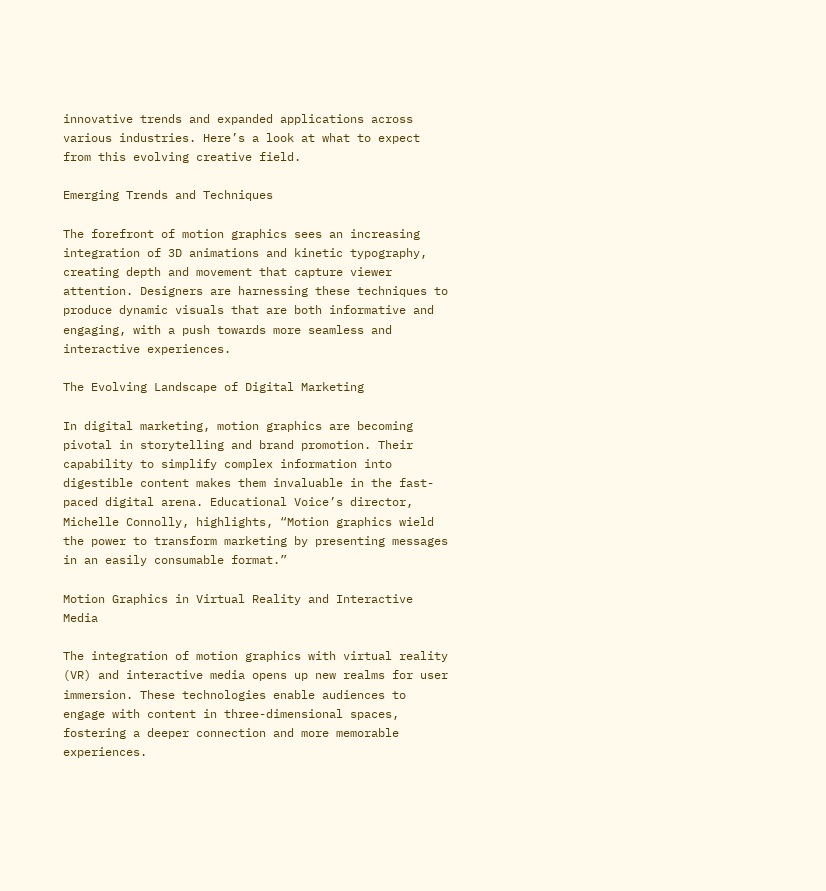innovative trends and expanded applications across various industries. Here’s a look at what to expect from this evolving creative field.

Emerging Trends and Techniques

The forefront of motion graphics sees an increasing integration of 3D animations and kinetic typography, creating depth and movement that capture viewer attention. Designers are harnessing these techniques to produce dynamic visuals that are both informative and engaging, with a push towards more seamless and interactive experiences.

The Evolving Landscape of Digital Marketing

In digital marketing, motion graphics are becoming pivotal in storytelling and brand promotion. Their capability to simplify complex information into digestible content makes them invaluable in the fast-paced digital arena. Educational Voice’s director, Michelle Connolly, highlights, “Motion graphics wield the power to transform marketing by presenting messages in an easily consumable format.”

Motion Graphics in Virtual Reality and Interactive Media

The integration of motion graphics with virtual reality (VR) and interactive media opens up new realms for user immersion. These technologies enable audiences to engage with content in three-dimensional spaces, fostering a deeper connection and more memorable experiences.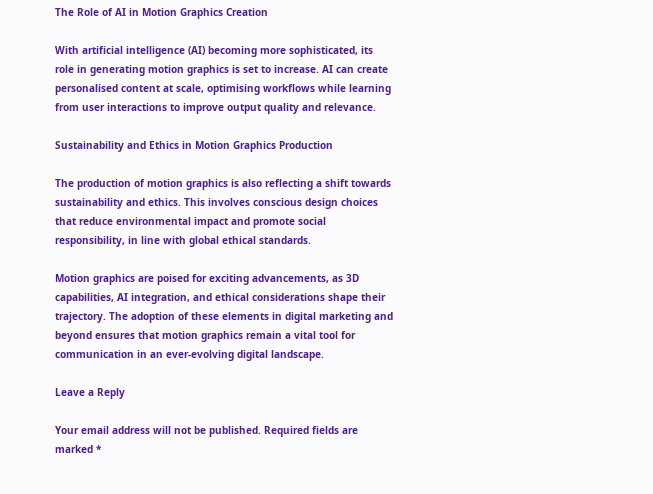The Role of AI in Motion Graphics Creation

With artificial intelligence (AI) becoming more sophisticated, its role in generating motion graphics is set to increase. AI can create personalised content at scale, optimising workflows while learning from user interactions to improve output quality and relevance.

Sustainability and Ethics in Motion Graphics Production

The production of motion graphics is also reflecting a shift towards sustainability and ethics. This involves conscious design choices that reduce environmental impact and promote social responsibility, in line with global ethical standards.

Motion graphics are poised for exciting advancements, as 3D capabilities, AI integration, and ethical considerations shape their trajectory. The adoption of these elements in digital marketing and beyond ensures that motion graphics remain a vital tool for communication in an ever-evolving digital landscape.

Leave a Reply

Your email address will not be published. Required fields are marked *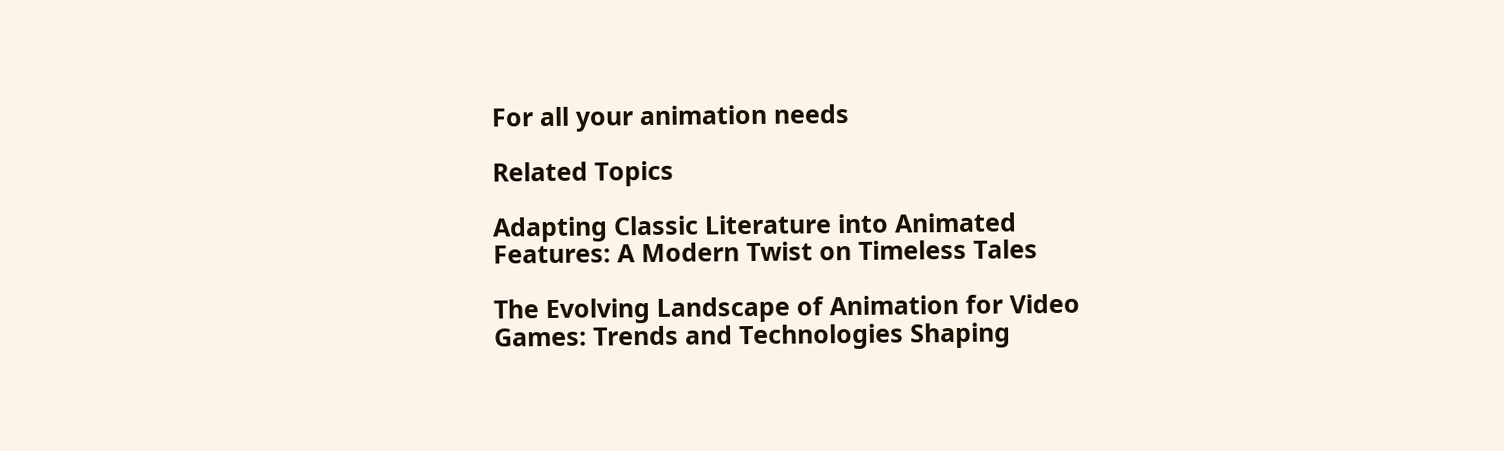For all your animation needs

Related Topics

Adapting Classic Literature into Animated Features: A Modern Twist on Timeless Tales

The Evolving Landscape of Animation for Video Games: Trends and Technologies Shaping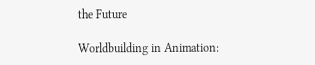the Future

Worldbuilding in Animation: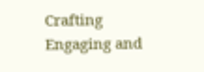Crafting Engaging and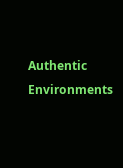Authentic Environments